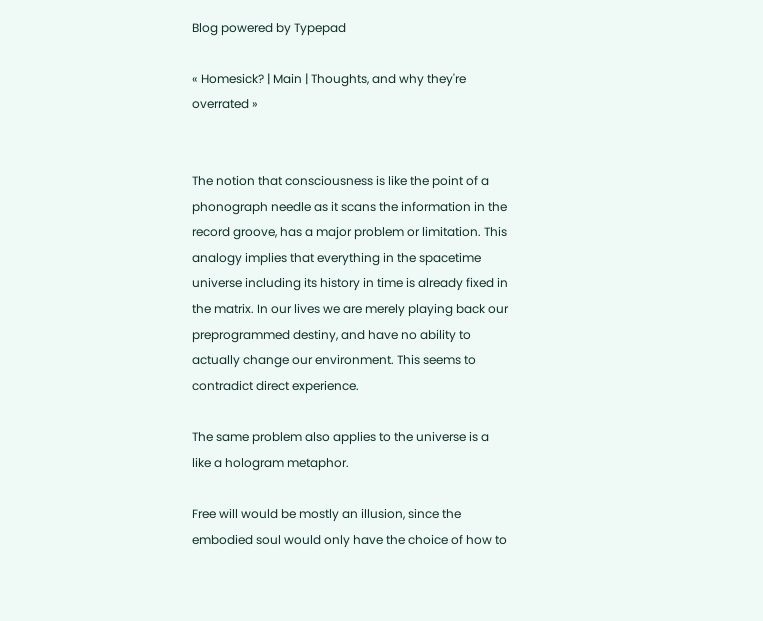Blog powered by Typepad

« Homesick? | Main | Thoughts, and why they're overrated »


The notion that consciousness is like the point of a phonograph needle as it scans the information in the record groove, has a major problem or limitation. This analogy implies that everything in the spacetime universe including its history in time is already fixed in the matrix. In our lives we are merely playing back our preprogrammed destiny, and have no ability to actually change our environment. This seems to contradict direct experience.

The same problem also applies to the universe is a like a hologram metaphor.

Free will would be mostly an illusion, since the embodied soul would only have the choice of how to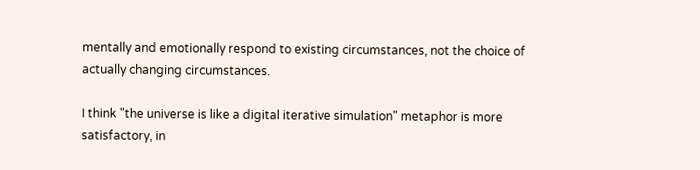mentally and emotionally respond to existing circumstances, not the choice of actually changing circumstances.

I think "the universe is like a digital iterative simulation" metaphor is more satisfactory, in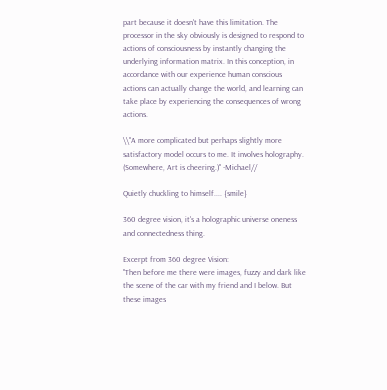part because it doesn't have this limitation. The processor in the sky obviously is designed to respond to actions of consciousness by instantly changing the underlying information matrix. In this conception, in accordance with our experience human conscious actions can actually change the world, and learning can take place by experiencing the consequences of wrong actions.

\\"A more complicated but perhaps slightly more satisfactory model occurs to me. It involves holography. (Somewhere, Art is cheering.)" -Michael//

Quietly chuckling to himself.... {smile}

360 degree vision, it's a holographic universe oneness and connectedness thing.

Excerpt from 360 degree Vision:
"Then before me there were images, fuzzy and dark like the scene of the car with my friend and I below. But these images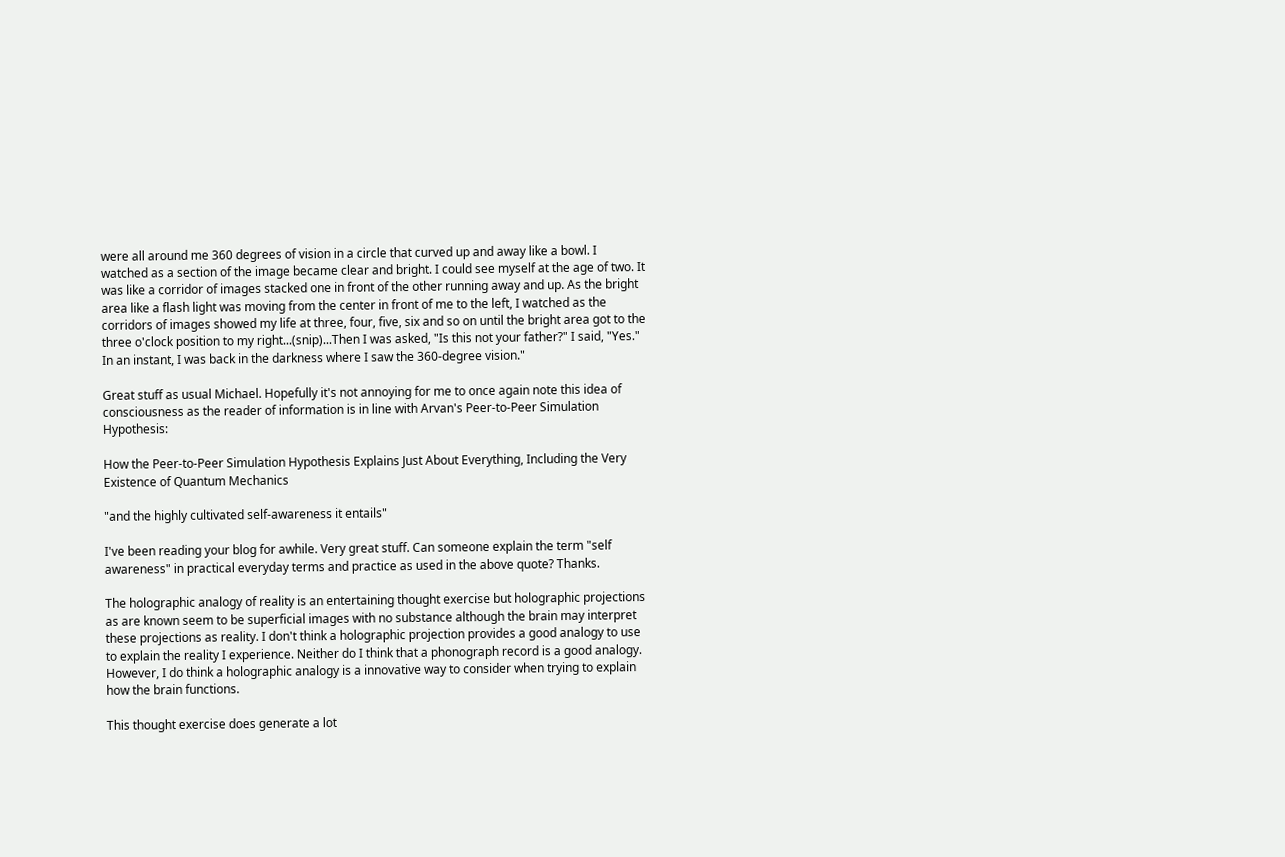were all around me 360 degrees of vision in a circle that curved up and away like a bowl. I watched as a section of the image became clear and bright. I could see myself at the age of two. It was like a corridor of images stacked one in front of the other running away and up. As the bright area like a flash light was moving from the center in front of me to the left, I watched as the corridors of images showed my life at three, four, five, six and so on until the bright area got to the three o'clock position to my right...(snip)...Then I was asked, "Is this not your father?" I said, "Yes." In an instant, I was back in the darkness where I saw the 360-degree vision."

Great stuff as usual Michael. Hopefully it's not annoying for me to once again note this idea of consciousness as the reader of information is in line with Arvan's Peer-to-Peer Simulation Hypothesis:

How the Peer-to-Peer Simulation Hypothesis Explains Just About Everything, Including the Very Existence of Quantum Mechanics

"and the highly cultivated self-awareness it entails"

I've been reading your blog for awhile. Very great stuff. Can someone explain the term "self awareness" in practical everyday terms and practice as used in the above quote? Thanks.

The holographic analogy of reality is an entertaining thought exercise but holographic projections as are known seem to be superficial images with no substance although the brain may interpret these projections as reality. I don't think a holographic projection provides a good analogy to use to explain the reality I experience. Neither do I think that a phonograph record is a good analogy. However, I do think a holographic analogy is a innovative way to consider when trying to explain how the brain functions.

This thought exercise does generate a lot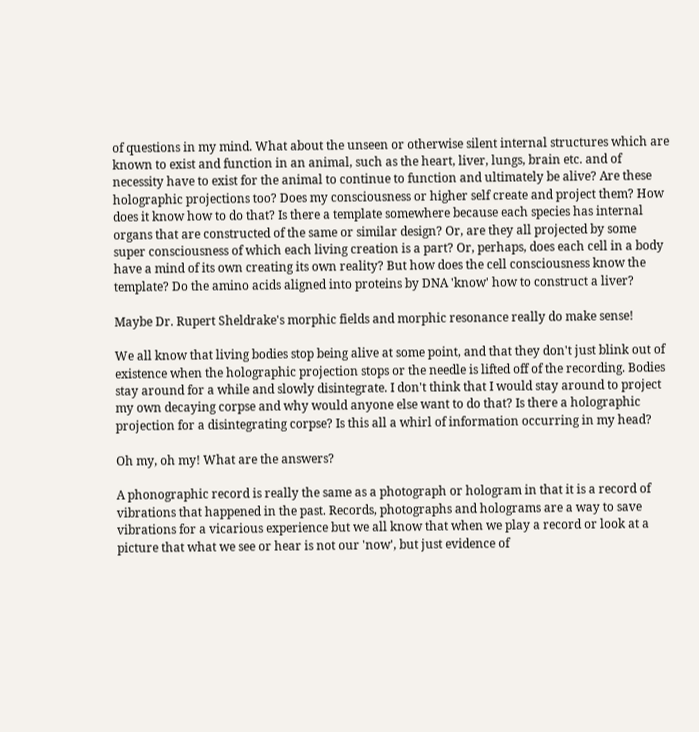of questions in my mind. What about the unseen or otherwise silent internal structures which are known to exist and function in an animal, such as the heart, liver, lungs, brain etc. and of necessity have to exist for the animal to continue to function and ultimately be alive? Are these holographic projections too? Does my consciousness or higher self create and project them? How does it know how to do that? Is there a template somewhere because each species has internal organs that are constructed of the same or similar design? Or, are they all projected by some super consciousness of which each living creation is a part? Or, perhaps, does each cell in a body have a mind of its own creating its own reality? But how does the cell consciousness know the template? Do the amino acids aligned into proteins by DNA 'know' how to construct a liver?

Maybe Dr. Rupert Sheldrake's morphic fields and morphic resonance really do make sense!

We all know that living bodies stop being alive at some point, and that they don't just blink out of existence when the holographic projection stops or the needle is lifted off of the recording. Bodies stay around for a while and slowly disintegrate. I don't think that I would stay around to project my own decaying corpse and why would anyone else want to do that? Is there a holographic projection for a disintegrating corpse? Is this all a whirl of information occurring in my head?

Oh my, oh my! What are the answers?

A phonographic record is really the same as a photograph or hologram in that it is a record of vibrations that happened in the past. Records, photographs and holograms are a way to save vibrations for a vicarious experience but we all know that when we play a record or look at a picture that what we see or hear is not our 'now', but just evidence of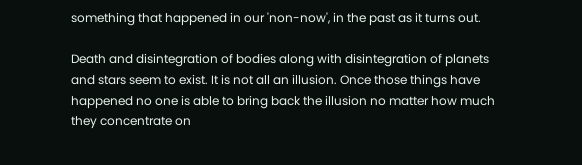something that happened in our 'non-now', in the past as it turns out.

Death and disintegration of bodies along with disintegration of planets and stars seem to exist. It is not all an illusion. Once those things have happened no one is able to bring back the illusion no matter how much they concentrate on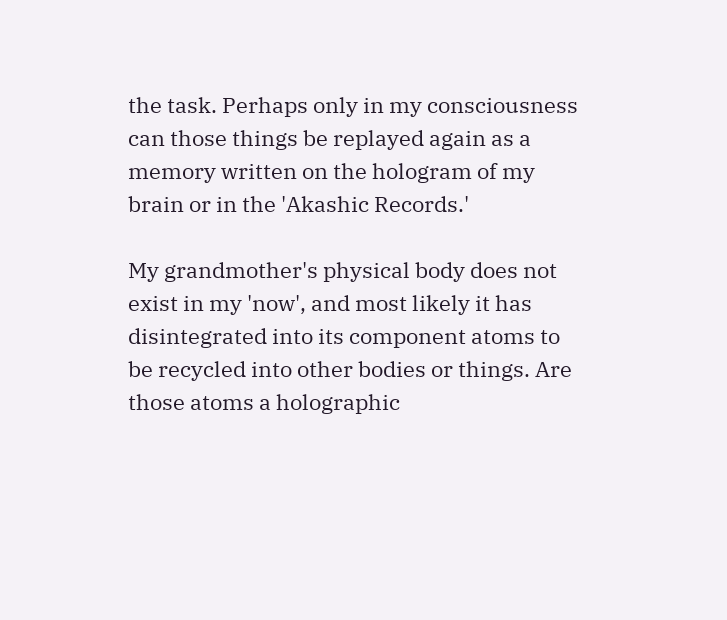the task. Perhaps only in my consciousness can those things be replayed again as a memory written on the hologram of my brain or in the 'Akashic Records.'

My grandmother's physical body does not exist in my 'now', and most likely it has disintegrated into its component atoms to be recycled into other bodies or things. Are those atoms a holographic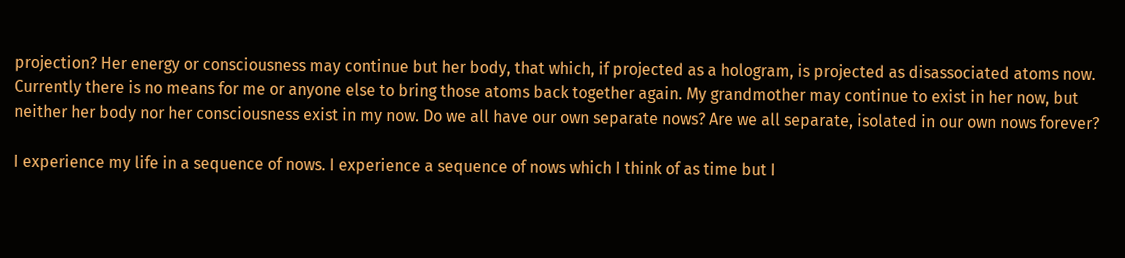projection? Her energy or consciousness may continue but her body, that which, if projected as a hologram, is projected as disassociated atoms now. Currently there is no means for me or anyone else to bring those atoms back together again. My grandmother may continue to exist in her now, but neither her body nor her consciousness exist in my now. Do we all have our own separate nows? Are we all separate, isolated in our own nows forever?

I experience my life in a sequence of nows. I experience a sequence of nows which I think of as time but I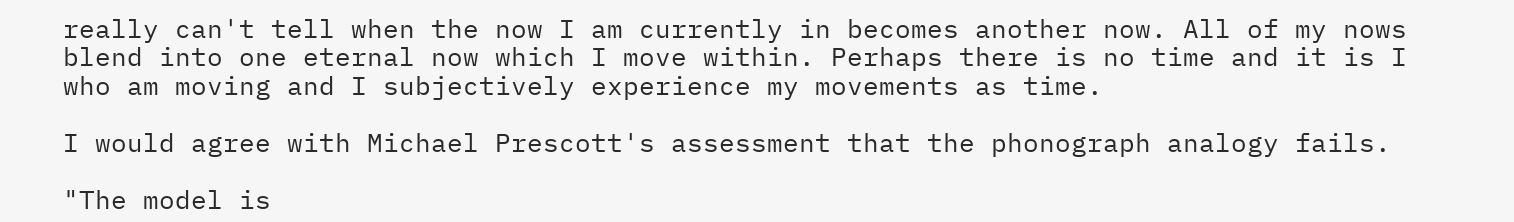really can't tell when the now I am currently in becomes another now. All of my nows blend into one eternal now which I move within. Perhaps there is no time and it is I who am moving and I subjectively experience my movements as time.

I would agree with Michael Prescott's assessment that the phonograph analogy fails.

"The model is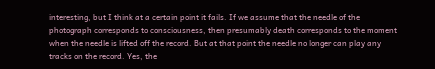interesting, but I think at a certain point it fails. If we assume that the needle of the photograph corresponds to consciousness, then presumably death corresponds to the moment when the needle is lifted off the record. But at that point the needle no longer can play any tracks on the record. Yes, the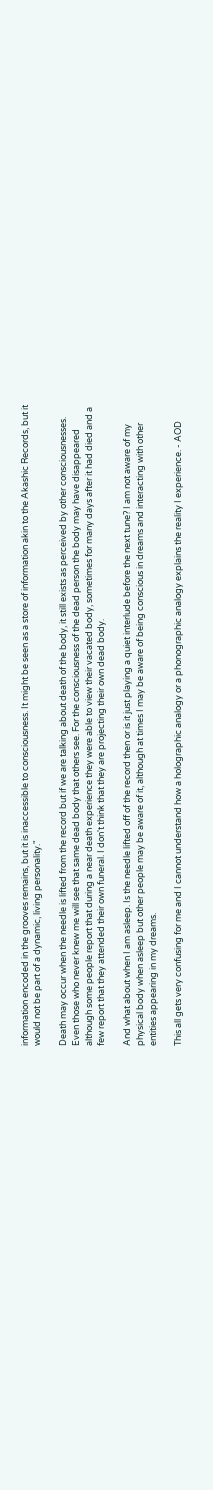information encoded in the grooves remains, but it is inaccessible to consciousness. It might be seen as a store of information akin to the Akashic Records, but it would not be part of a dynamic, living personality."

Death may occur when the needle is lifted from the record but if we are talking about death of the body, it still exists as perceived by other consciousnesses. Even those who never knew me will see that same dead body that others see. For the consciousness of the dead person the body may have disappeared although some people report that during a near death experience they were able to view their vacated body, sometimes for many days after it had died and a few report that they attended their own funeral. I don't think that they are projecting their own dead body.

And what about when I am asleep. Is the needle lifted off of the record then or is it just playing a quiet interlude before the next tune? I am not aware of my physical body when asleep but other people may be aware of it, although at times I may be aware of being conscious in dreams and interacting with other entities appearing in my dreams.

This all gets very confusing for me and I cannot understand how a holographic analogy or a phonographic analogy explains the reality I experience. - AOD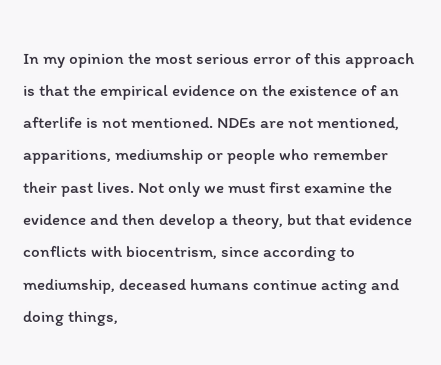In my opinion the most serious error of this approach is that the empirical evidence on the existence of an afterlife is not mentioned. NDEs are not mentioned, apparitions, mediumship or people who remember their past lives. Not only we must first examine the evidence and then develop a theory, but that evidence conflicts with biocentrism, since according to mediumship, deceased humans continue acting and doing things,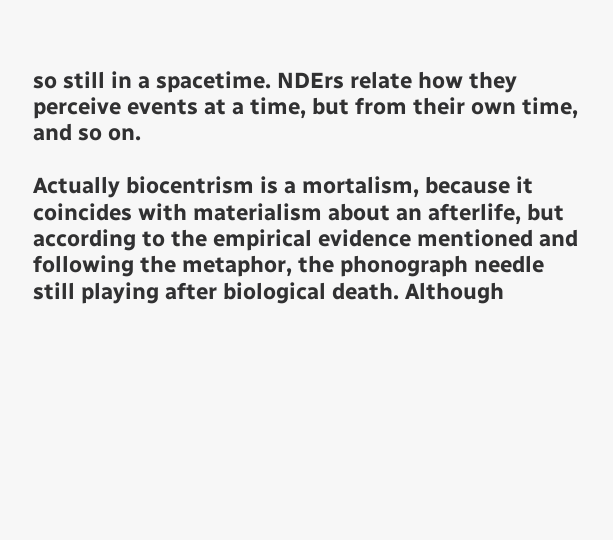so still in a spacetime. NDErs relate how they perceive events at a time, but from their own time, and so on.

Actually biocentrism is a mortalism, because it coincides with materialism about an afterlife, but according to the empirical evidence mentioned and following the metaphor, the phonograph needle still playing after biological death. Although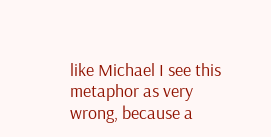like Michael I see this metaphor as very wrong, because a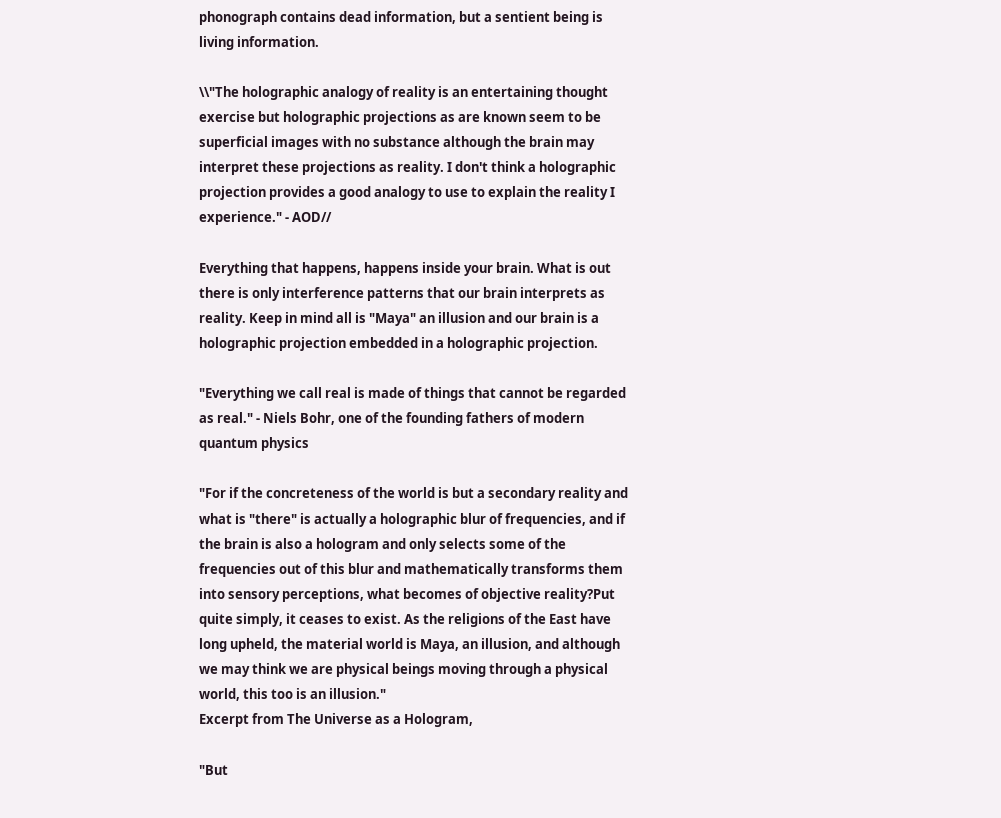phonograph contains dead information, but a sentient being is living information.

\\"The holographic analogy of reality is an entertaining thought exercise but holographic projections as are known seem to be superficial images with no substance although the brain may interpret these projections as reality. I don't think a holographic projection provides a good analogy to use to explain the reality I experience." - AOD//

Everything that happens, happens inside your brain. What is out there is only interference patterns that our brain interprets as reality. Keep in mind all is "Maya" an illusion and our brain is a holographic projection embedded in a holographic projection.

"Everything we call real is made of things that cannot be regarded as real." - Niels Bohr, one of the founding fathers of modern quantum physics

"For if the concreteness of the world is but a secondary reality and what is "there" is actually a holographic blur of frequencies, and if the brain is also a hologram and only selects some of the frequencies out of this blur and mathematically transforms them into sensory perceptions, what becomes of objective reality?Put quite simply, it ceases to exist. As the religions of the East have long upheld, the material world is Maya, an illusion, and although we may think we are physical beings moving through a physical world, this too is an illusion."
Excerpt from The Universe as a Hologram,

"But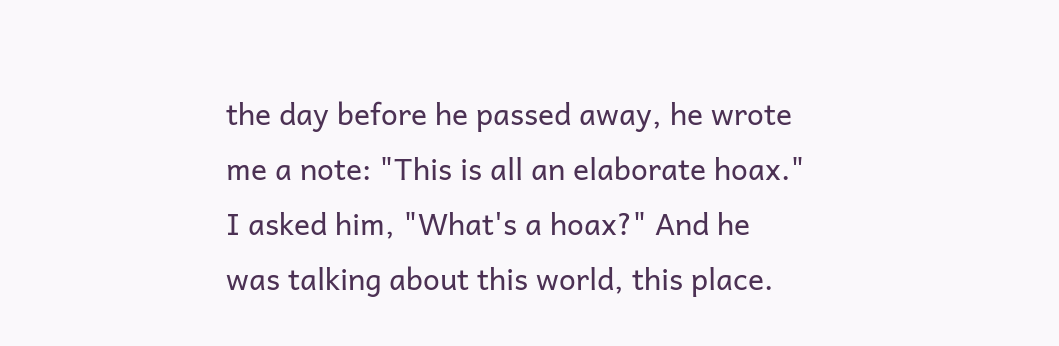the day before he passed away, he wrote me a note: "This is all an elaborate hoax." I asked him, "What's a hoax?" And he was talking about this world, this place.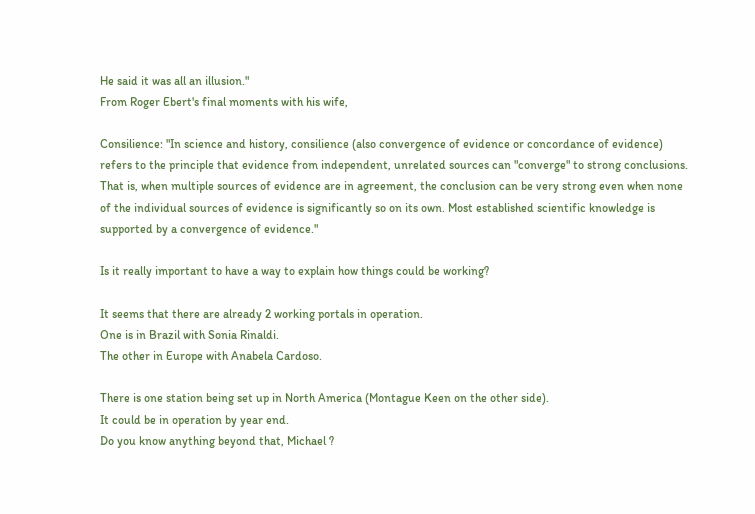He said it was all an illusion."
From Roger Ebert's final moments with his wife,

Consilience: "In science and history, consilience (also convergence of evidence or concordance of evidence) refers to the principle that evidence from independent, unrelated sources can "converge" to strong conclusions. That is, when multiple sources of evidence are in agreement, the conclusion can be very strong even when none of the individual sources of evidence is significantly so on its own. Most established scientific knowledge is supported by a convergence of evidence."

Is it really important to have a way to explain how things could be working?

It seems that there are already 2 working portals in operation.
One is in Brazil with Sonia Rinaldi.
The other in Europe with Anabela Cardoso.

There is one station being set up in North America (Montague Keen on the other side).
It could be in operation by year end.
Do you know anything beyond that, Michael ?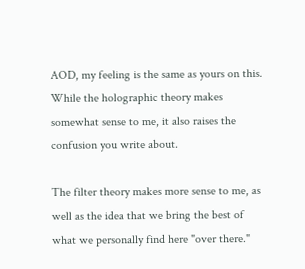AOD, my feeling is the same as yours on this. While the holographic theory makes somewhat sense to me, it also raises the confusion you write about.

The filter theory makes more sense to me, as well as the idea that we bring the best of what we personally find here "over there."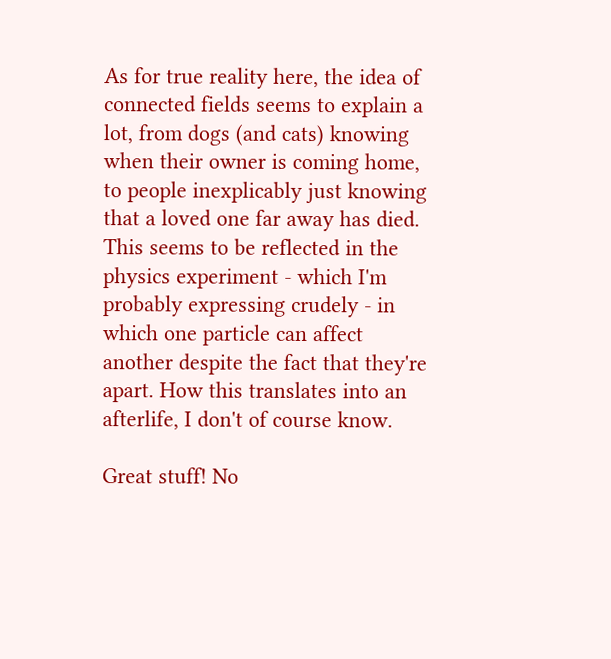As for true reality here, the idea of connected fields seems to explain a lot, from dogs (and cats) knowing when their owner is coming home, to people inexplicably just knowing that a loved one far away has died. This seems to be reflected in the physics experiment - which I'm probably expressing crudely - in which one particle can affect another despite the fact that they're apart. How this translates into an afterlife, I don't of course know.

Great stuff! No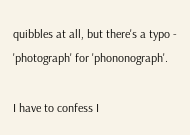quibbles at all, but there's a typo - 'photograph' for 'phononograph'.

I have to confess I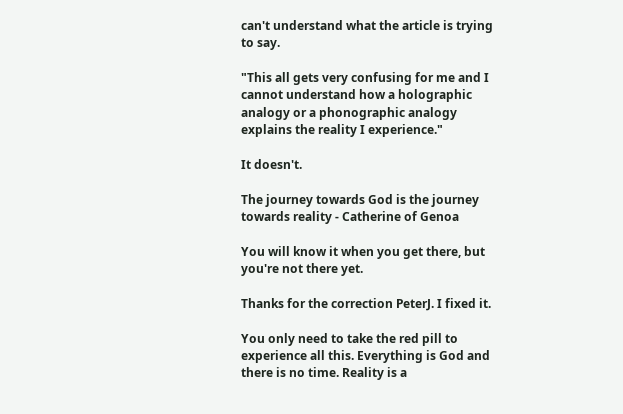can't understand what the article is trying to say.

"This all gets very confusing for me and I cannot understand how a holographic analogy or a phonographic analogy explains the reality I experience."

It doesn't.

The journey towards God is the journey towards reality - Catherine of Genoa

You will know it when you get there, but you're not there yet.

Thanks for the correction PeterJ. I fixed it.

You only need to take the red pill to experience all this. Everything is God and there is no time. Reality is a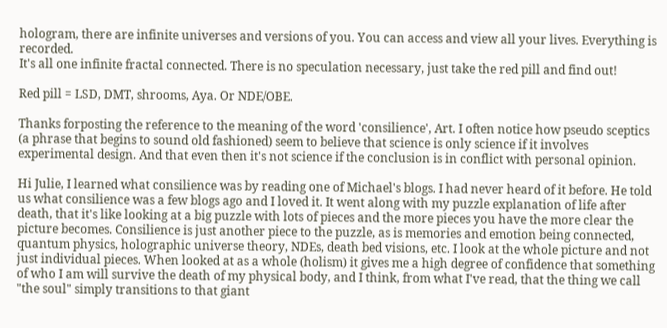hologram, there are infinite universes and versions of you. You can access and view all your lives. Everything is recorded.
It's all one infinite fractal connected. There is no speculation necessary, just take the red pill and find out!

Red pill = LSD, DMT, shrooms, Aya. Or NDE/OBE.

Thanks forposting the reference to the meaning of the word 'consilience', Art. I often notice how pseudo sceptics (a phrase that begins to sound old fashioned) seem to believe that science is only science if it involves experimental design. And that even then it's not science if the conclusion is in conflict with personal opinion.

Hi Julie, I learned what consilience was by reading one of Michael's blogs. I had never heard of it before. He told us what consilience was a few blogs ago and I loved it. It went along with my puzzle explanation of life after death, that it's like looking at a big puzzle with lots of pieces and the more pieces you have the more clear the picture becomes. Consilience is just another piece to the puzzle, as is memories and emotion being connected, quantum physics, holographic universe theory, NDEs, death bed visions, etc. I look at the whole picture and not just individual pieces. When looked at as a whole (holism) it gives me a high degree of confidence that something of who I am will survive the death of my physical body, and I think, from what I've read, that the thing we call "the soul" simply transitions to that giant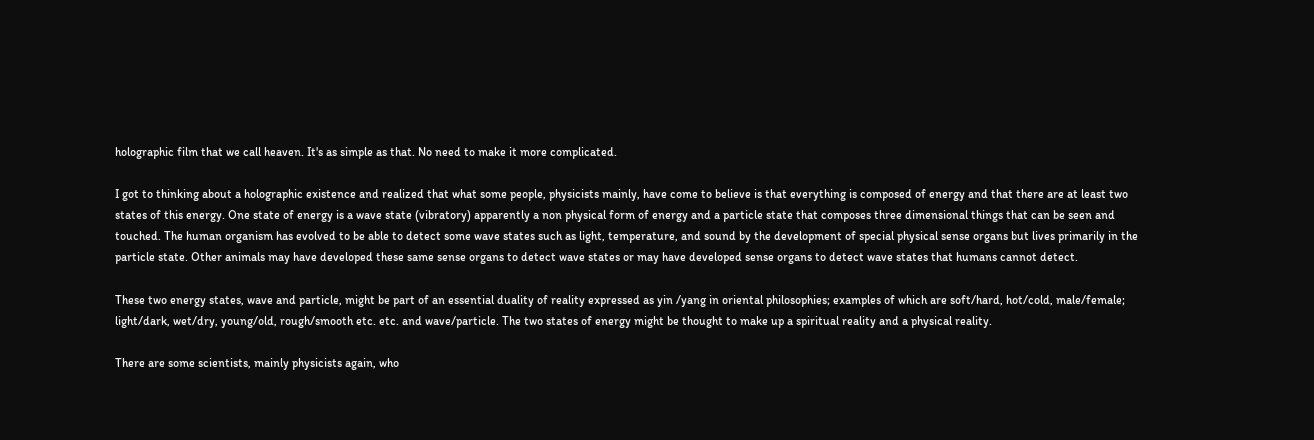holographic film that we call heaven. It's as simple as that. No need to make it more complicated.

I got to thinking about a holographic existence and realized that what some people, physicists mainly, have come to believe is that everything is composed of energy and that there are at least two states of this energy. One state of energy is a wave state (vibratory) apparently a non physical form of energy and a particle state that composes three dimensional things that can be seen and touched. The human organism has evolved to be able to detect some wave states such as light, temperature, and sound by the development of special physical sense organs but lives primarily in the particle state. Other animals may have developed these same sense organs to detect wave states or may have developed sense organs to detect wave states that humans cannot detect.

These two energy states, wave and particle, might be part of an essential duality of reality expressed as yin /yang in oriental philosophies; examples of which are soft/hard, hot/cold, male/female; light/dark, wet/dry, young/old, rough/smooth etc. etc. and wave/particle. The two states of energy might be thought to make up a spiritual reality and a physical reality.

There are some scientists, mainly physicists again, who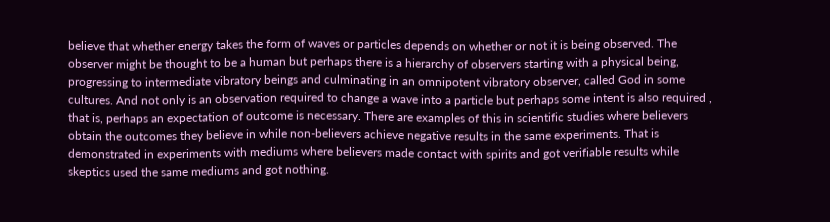believe that whether energy takes the form of waves or particles depends on whether or not it is being observed. The observer might be thought to be a human but perhaps there is a hierarchy of observers starting with a physical being, progressing to intermediate vibratory beings and culminating in an omnipotent vibratory observer, called God in some cultures. And not only is an observation required to change a wave into a particle but perhaps some intent is also required , that is, perhaps an expectation of outcome is necessary. There are examples of this in scientific studies where believers obtain the outcomes they believe in while non-believers achieve negative results in the same experiments. That is demonstrated in experiments with mediums where believers made contact with spirits and got verifiable results while skeptics used the same mediums and got nothing.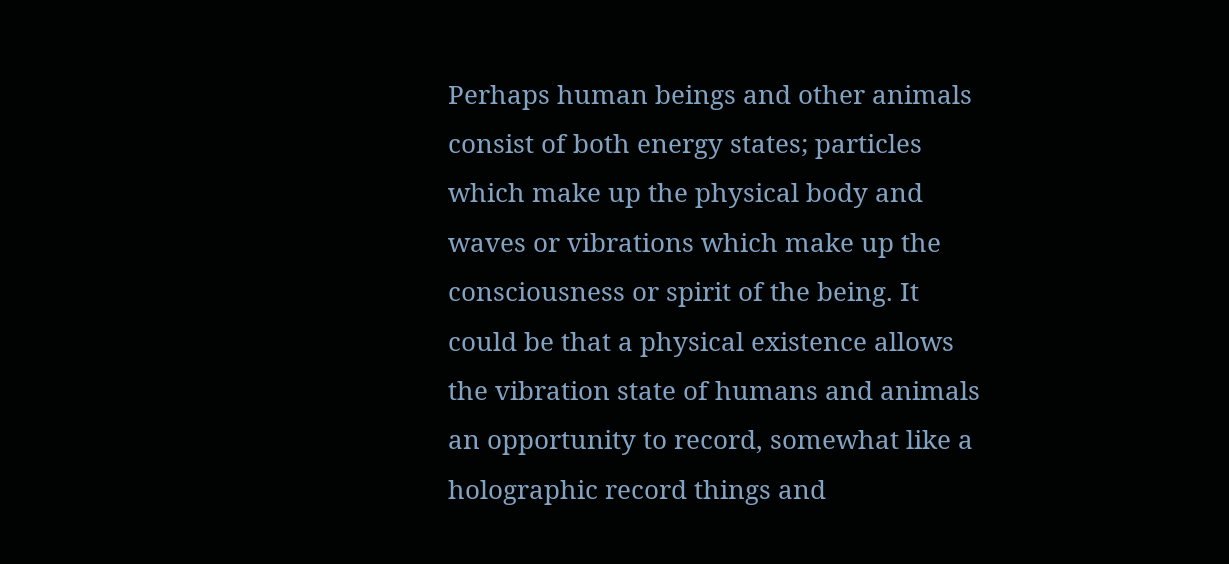Perhaps human beings and other animals consist of both energy states; particles which make up the physical body and waves or vibrations which make up the consciousness or spirit of the being. It could be that a physical existence allows the vibration state of humans and animals an opportunity to record, somewhat like a holographic record things and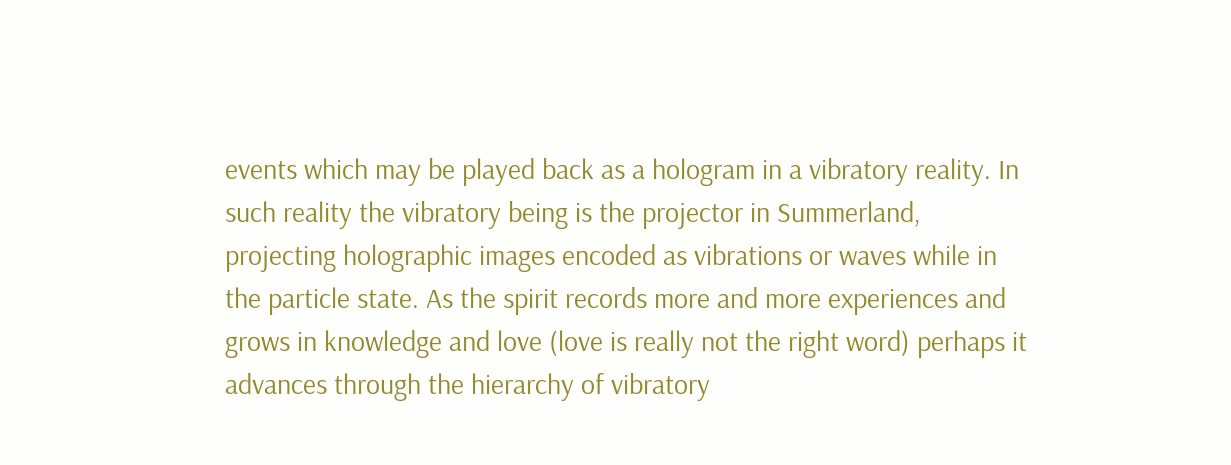events which may be played back as a hologram in a vibratory reality. In such reality the vibratory being is the projector in Summerland, projecting holographic images encoded as vibrations or waves while in the particle state. As the spirit records more and more experiences and grows in knowledge and love (love is really not the right word) perhaps it advances through the hierarchy of vibratory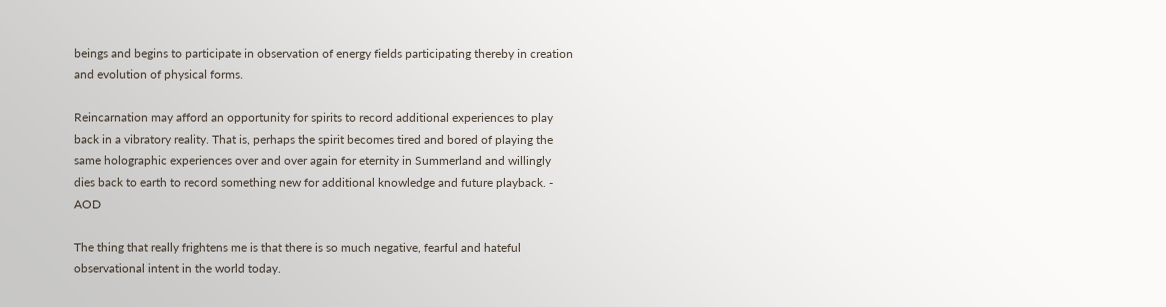beings and begins to participate in observation of energy fields participating thereby in creation and evolution of physical forms.

Reincarnation may afford an opportunity for spirits to record additional experiences to play back in a vibratory reality. That is, perhaps the spirit becomes tired and bored of playing the same holographic experiences over and over again for eternity in Summerland and willingly dies back to earth to record something new for additional knowledge and future playback. - AOD

The thing that really frightens me is that there is so much negative, fearful and hateful observational intent in the world today.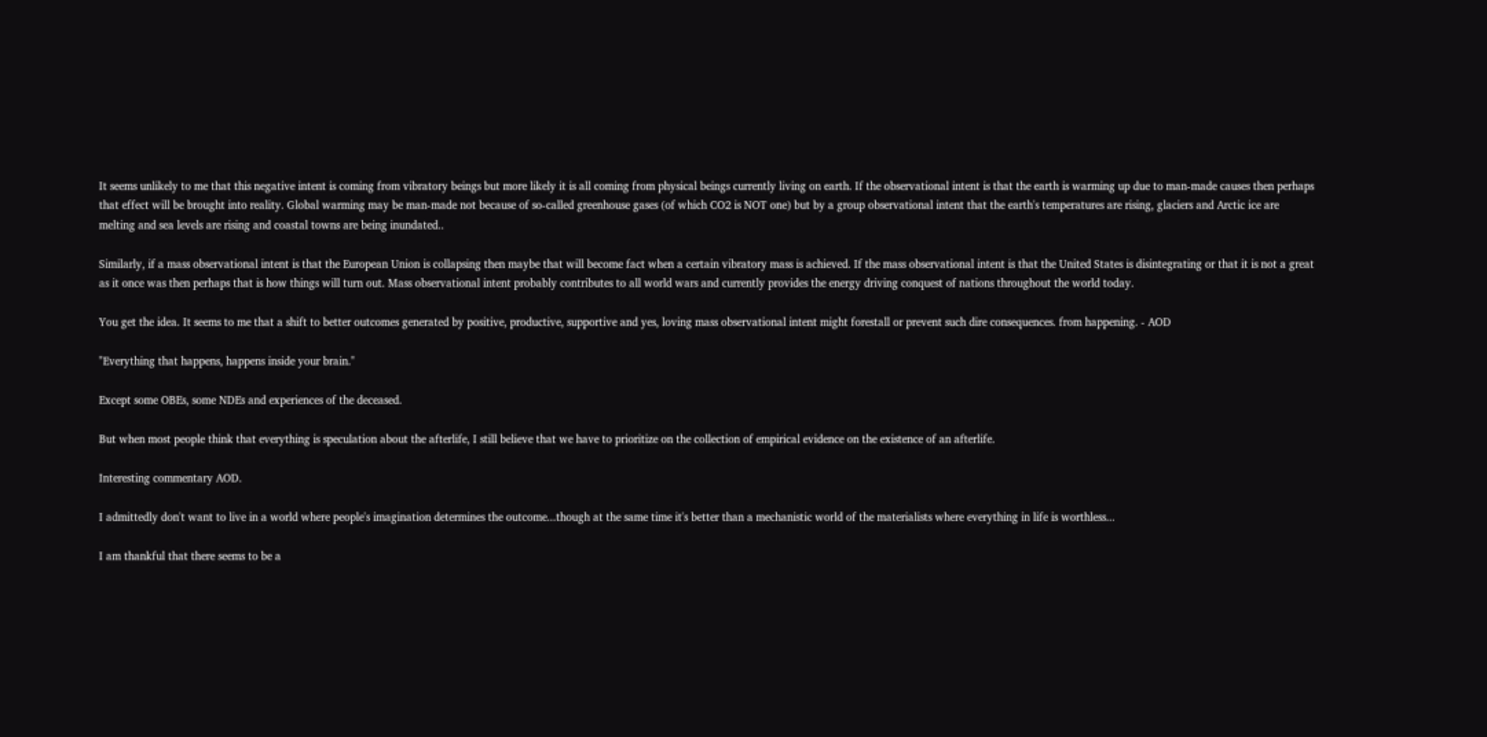It seems unlikely to me that this negative intent is coming from vibratory beings but more likely it is all coming from physical beings currently living on earth. If the observational intent is that the earth is warming up due to man-made causes then perhaps that effect will be brought into reality. Global warming may be man-made not because of so-called greenhouse gases (of which CO2 is NOT one) but by a group observational intent that the earth's temperatures are rising, glaciers and Arctic ice are melting and sea levels are rising and coastal towns are being inundated..

Similarly, if a mass observational intent is that the European Union is collapsing then maybe that will become fact when a certain vibratory mass is achieved. If the mass observational intent is that the United States is disintegrating or that it is not a great as it once was then perhaps that is how things will turn out. Mass observational intent probably contributes to all world wars and currently provides the energy driving conquest of nations throughout the world today.

You get the idea. It seems to me that a shift to better outcomes generated by positive, productive, supportive and yes, loving mass observational intent might forestall or prevent such dire consequences. from happening. - AOD

"Everything that happens, happens inside your brain."

Except some OBEs, some NDEs and experiences of the deceased.

But when most people think that everything is speculation about the afterlife, I still believe that we have to prioritize on the collection of empirical evidence on the existence of an afterlife.

Interesting commentary AOD.

I admittedly don't want to live in a world where people's imagination determines the outcome...though at the same time it's better than a mechanistic world of the materialists where everything in life is worthless...

I am thankful that there seems to be a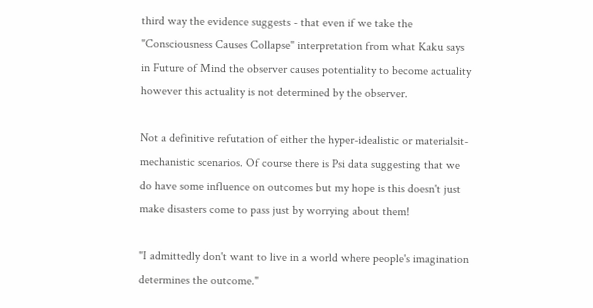third way the evidence suggests - that even if we take the "Consciousness Causes Collapse" interpretation from what Kaku says in Future of Mind the observer causes potentiality to become actuality however this actuality is not determined by the observer.

Not a definitive refutation of either the hyper-idealistic or materialsit-mechanistic scenarios. Of course there is Psi data suggesting that we do have some influence on outcomes but my hope is this doesn't just make disasters come to pass just by worrying about them!

"I admittedly don't want to live in a world where people's imagination determines the outcome."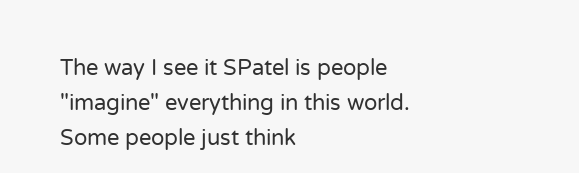The way I see it SPatel is people "imagine" everything in this world. Some people just think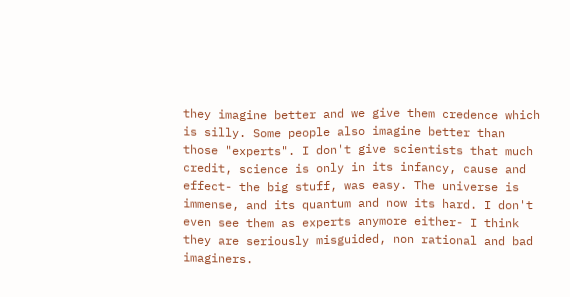they imagine better and we give them credence which is silly. Some people also imagine better than those "experts". I don't give scientists that much credit, science is only in its infancy, cause and effect- the big stuff, was easy. The universe is immense, and its quantum and now its hard. I don't even see them as experts anymore either- I think they are seriously misguided, non rational and bad imaginers.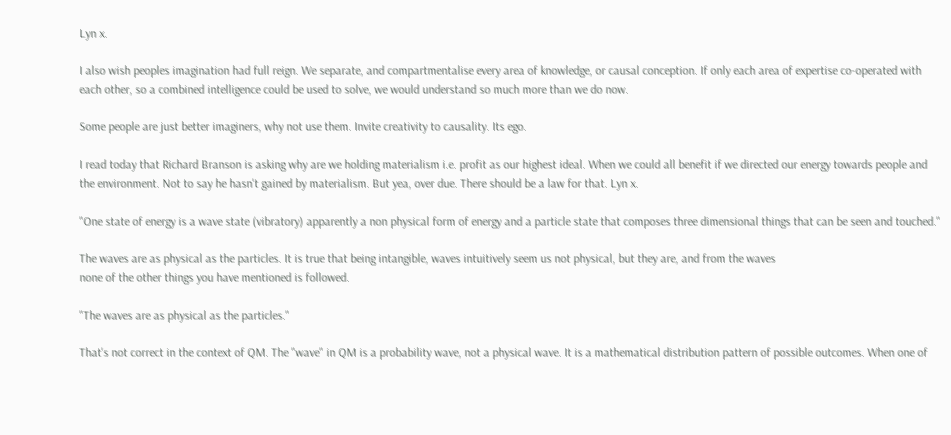Lyn x.

I also wish peoples imagination had full reign. We separate, and compartmentalise every area of knowledge, or causal conception. If only each area of expertise co-operated with each other, so a combined intelligence could be used to solve, we would understand so much more than we do now.

Some people are just better imaginers, why not use them. Invite creativity to causality. Its ego.

I read today that Richard Branson is asking why are we holding materialism i.e. profit as our highest ideal. When we could all benefit if we directed our energy towards people and the environment. Not to say he hasn't gained by materialism. But yea, over due. There should be a law for that. Lyn x.

"One state of energy is a wave state (vibratory) apparently a non physical form of energy and a particle state that composes three dimensional things that can be seen and touched."

The waves are as physical as the particles. It is true that being intangible, waves intuitively seem us not physical, but they are, and from the waves
none of the other things you have mentioned is followed.

"The waves are as physical as the particles."

That's not correct in the context of QM. The "wave" in QM is a probability wave, not a physical wave. It is a mathematical distribution pattern of possible outcomes. When one of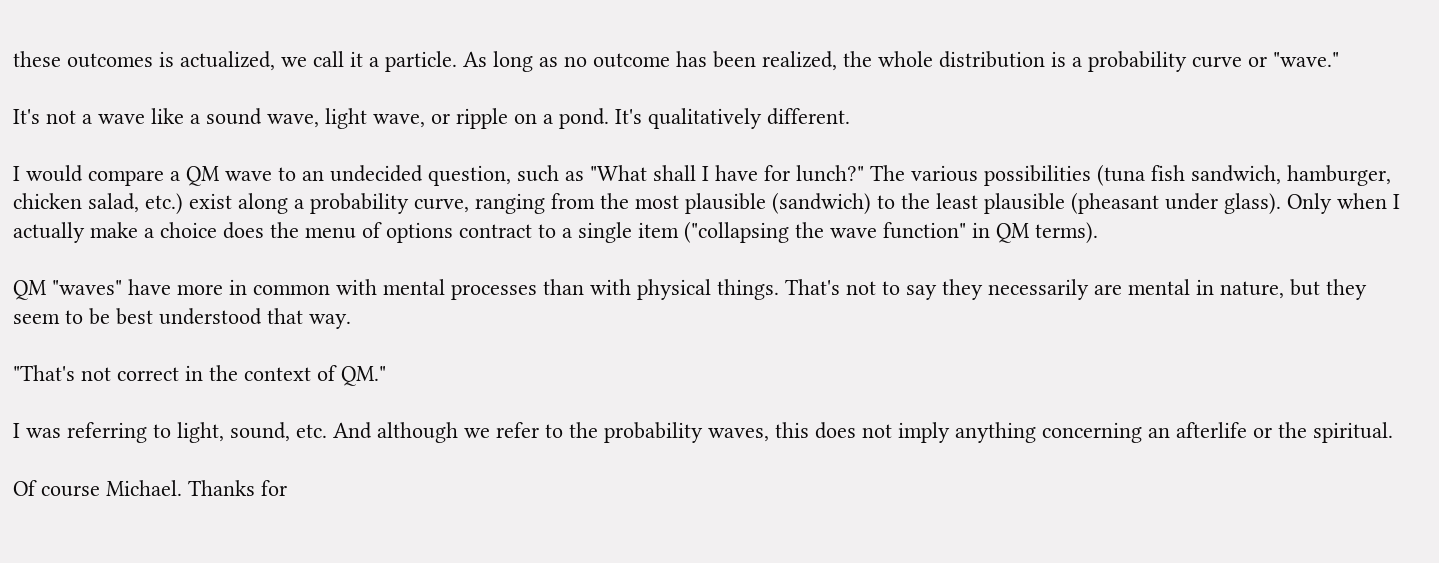these outcomes is actualized, we call it a particle. As long as no outcome has been realized, the whole distribution is a probability curve or "wave."

It's not a wave like a sound wave, light wave, or ripple on a pond. It's qualitatively different.

I would compare a QM wave to an undecided question, such as "What shall I have for lunch?" The various possibilities (tuna fish sandwich, hamburger, chicken salad, etc.) exist along a probability curve, ranging from the most plausible (sandwich) to the least plausible (pheasant under glass). Only when I actually make a choice does the menu of options contract to a single item ("collapsing the wave function" in QM terms).

QM "waves" have more in common with mental processes than with physical things. That's not to say they necessarily are mental in nature, but they seem to be best understood that way.

"That's not correct in the context of QM."

I was referring to light, sound, etc. And although we refer to the probability waves, this does not imply anything concerning an afterlife or the spiritual.

Of course Michael. Thanks for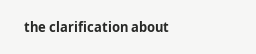the clarification about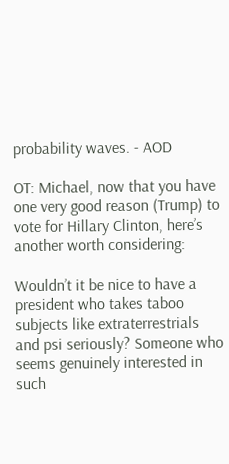probability waves. - AOD

OT: Michael, now that you have one very good reason (Trump) to vote for Hillary Clinton, here’s another worth considering:

Wouldn’t it be nice to have a president who takes taboo subjects like extraterrestrials and psi seriously? Someone who seems genuinely interested in such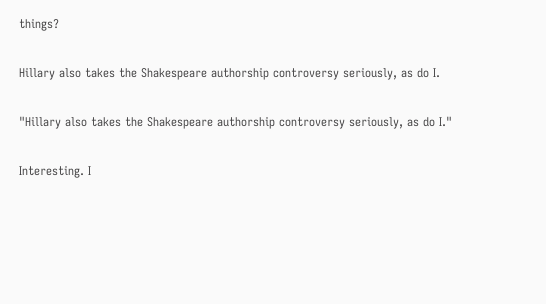things?

Hillary also takes the Shakespeare authorship controversy seriously, as do I.

"Hillary also takes the Shakespeare authorship controversy seriously, as do I."

Interesting. I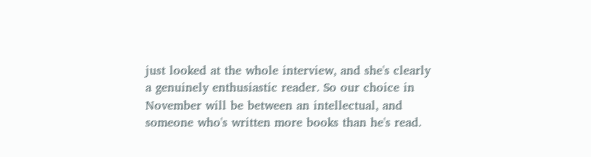just looked at the whole interview, and she's clearly a genuinely enthusiastic reader. So our choice in November will be between an intellectual, and someone who's written more books than he's read.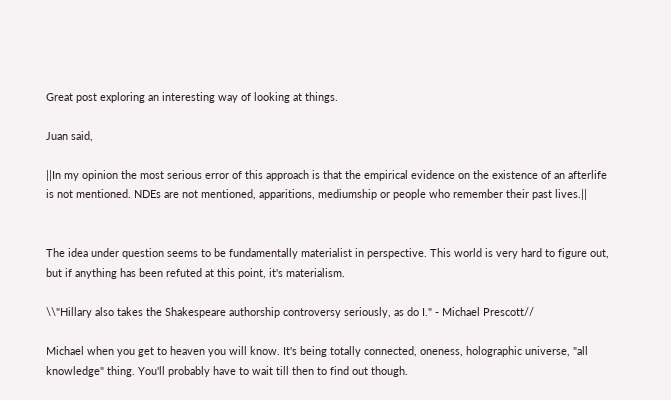Great post exploring an interesting way of looking at things.

Juan said,

||In my opinion the most serious error of this approach is that the empirical evidence on the existence of an afterlife is not mentioned. NDEs are not mentioned, apparitions, mediumship or people who remember their past lives.||


The idea under question seems to be fundamentally materialist in perspective. This world is very hard to figure out, but if anything has been refuted at this point, it's materialism.

\\"Hillary also takes the Shakespeare authorship controversy seriously, as do I." - Michael Prescott//

Michael when you get to heaven you will know. It's being totally connected, oneness, holographic universe, "all knowledge" thing. You'll probably have to wait till then to find out though.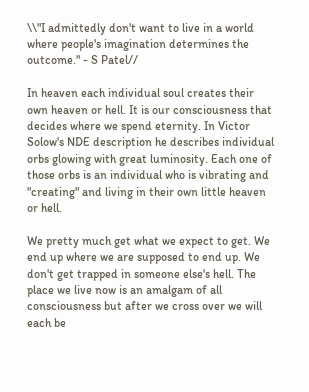\\"I admittedly don't want to live in a world where people's imagination determines the outcome." - S Patel//

In heaven each individual soul creates their own heaven or hell. It is our consciousness that decides where we spend eternity. In Victor Solow's NDE description he describes individual orbs glowing with great luminosity. Each one of those orbs is an individual who is vibrating and "creating" and living in their own little heaven or hell.

We pretty much get what we expect to get. We end up where we are supposed to end up. We don't get trapped in someone else's hell. The place we live now is an amalgam of all consciousness but after we cross over we will each be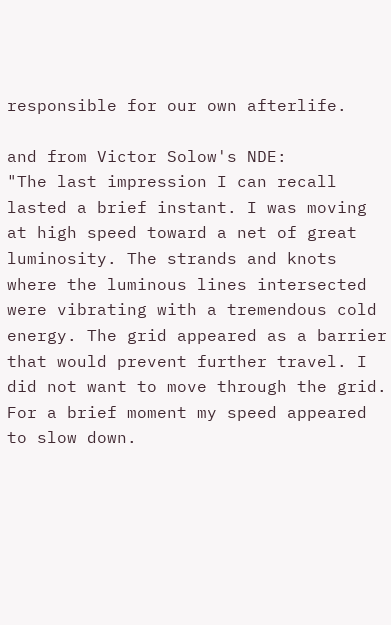responsible for our own afterlife.

and from Victor Solow's NDE:
"The last impression I can recall lasted a brief instant. I was moving at high speed toward a net of great luminosity. The strands and knots where the luminous lines intersected were vibrating with a tremendous cold energy. The grid appeared as a barrier that would prevent further travel. I did not want to move through the grid. For a brief moment my speed appeared to slow down.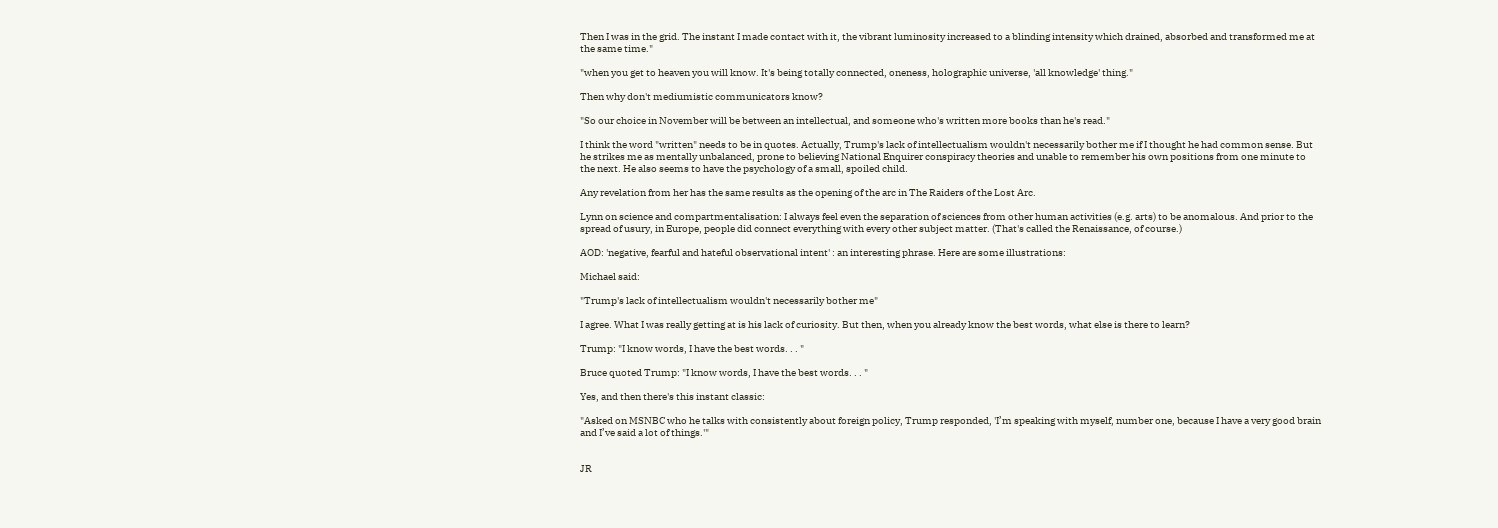Then I was in the grid. The instant I made contact with it, the vibrant luminosity increased to a blinding intensity which drained, absorbed and transformed me at the same time."

"when you get to heaven you will know. It's being totally connected, oneness, holographic universe, 'all knowledge' thing."

Then why don't mediumistic communicators know?

"So our choice in November will be between an intellectual, and someone who's written more books than he's read."

I think the word "written" needs to be in quotes. Actually, Trump's lack of intellectualism wouldn't necessarily bother me if I thought he had common sense. But he strikes me as mentally unbalanced, prone to believing National Enquirer conspiracy theories and unable to remember his own positions from one minute to the next. He also seems to have the psychology of a small, spoiled child.

Any revelation from her has the same results as the opening of the arc in The Raiders of the Lost Arc.

Lynn on science and compartmentalisation: I always feel even the separation of sciences from other human activities (e.g. arts) to be anomalous. And prior to the spread of usury, in Europe, people did connect everything with every other subject matter. (That's called the Renaissance, of course.)

AOD: 'negative, fearful and hateful observational intent' : an interesting phrase. Here are some illustrations:

Michael said:

"Trump's lack of intellectualism wouldn't necessarily bother me"

I agree. What I was really getting at is his lack of curiosity. But then, when you already know the best words, what else is there to learn?

Trump: "I know words, I have the best words. . . "

Bruce quoted Trump: "I know words, I have the best words. . . "

Yes, and then there's this instant classic:

"Asked on MSNBC who he talks with consistently about foreign policy, Trump responded, 'I’m speaking with myself, number one, because I have a very good brain and I’ve said a lot of things.'"


JR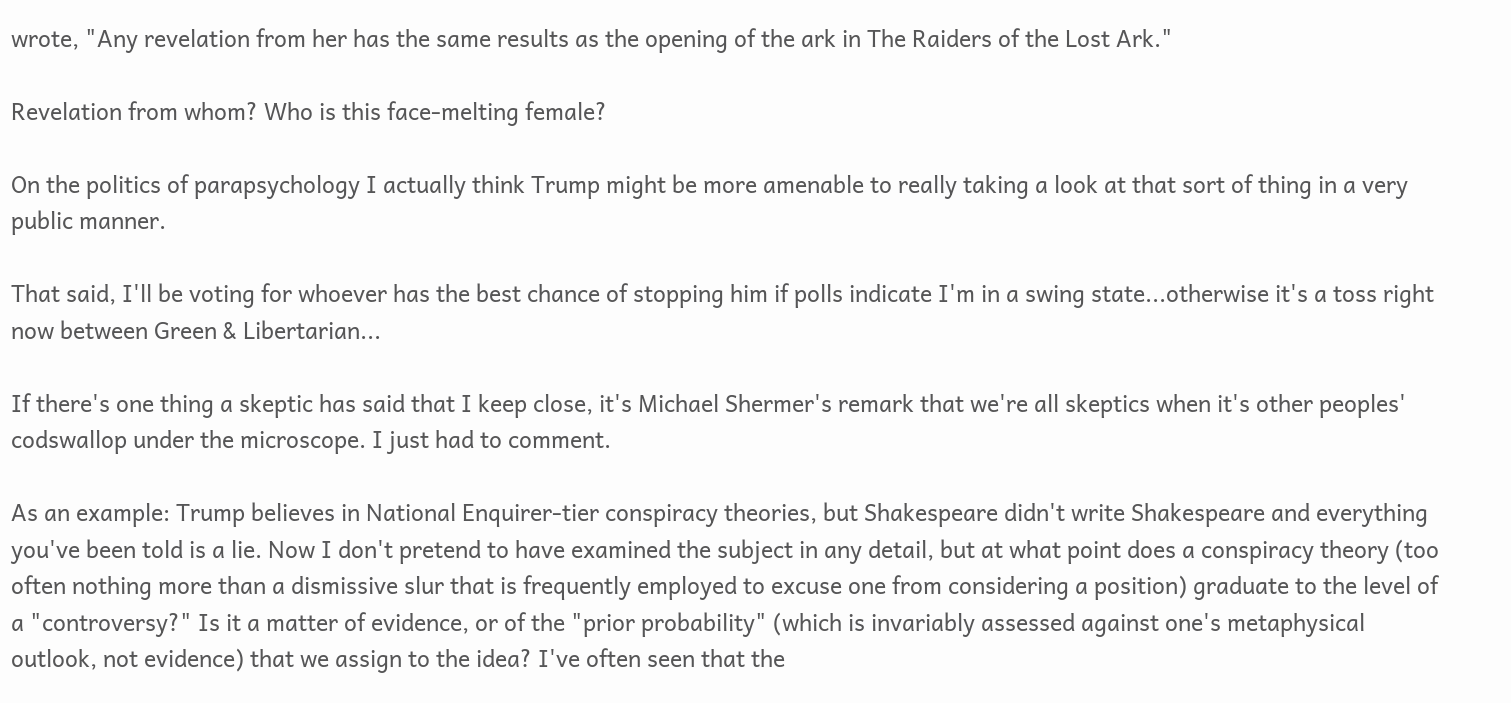wrote, "Any revelation from her has the same results as the opening of the ark in The Raiders of the Lost Ark."

Revelation from whom? Who is this face-melting female?

On the politics of parapsychology I actually think Trump might be more amenable to really taking a look at that sort of thing in a very public manner.

That said, I'll be voting for whoever has the best chance of stopping him if polls indicate I'm in a swing state...otherwise it's a toss right now between Green & Libertarian...

If there's one thing a skeptic has said that I keep close, it's Michael Shermer's remark that we're all skeptics when it's other peoples' codswallop under the microscope. I just had to comment.

As an example: Trump believes in National Enquirer-tier conspiracy theories, but Shakespeare didn't write Shakespeare and everything you've been told is a lie. Now I don't pretend to have examined the subject in any detail, but at what point does a conspiracy theory (too often nothing more than a dismissive slur that is frequently employed to excuse one from considering a position) graduate to the level of a "controversy?" Is it a matter of evidence, or of the "prior probability" (which is invariably assessed against one's metaphysical outlook, not evidence) that we assign to the idea? I've often seen that the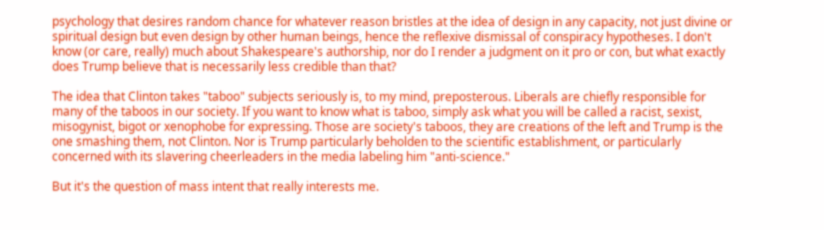psychology that desires random chance for whatever reason bristles at the idea of design in any capacity, not just divine or spiritual design but even design by other human beings, hence the reflexive dismissal of conspiracy hypotheses. I don't know (or care, really) much about Shakespeare's authorship, nor do I render a judgment on it pro or con, but what exactly does Trump believe that is necessarily less credible than that?

The idea that Clinton takes "taboo" subjects seriously is, to my mind, preposterous. Liberals are chiefly responsible for many of the taboos in our society. If you want to know what is taboo, simply ask what you will be called a racist, sexist, misogynist, bigot or xenophobe for expressing. Those are society's taboos, they are creations of the left and Trump is the one smashing them, not Clinton. Nor is Trump particularly beholden to the scientific establishment, or particularly concerned with its slavering cheerleaders in the media labeling him "anti-science."

But it's the question of mass intent that really interests me.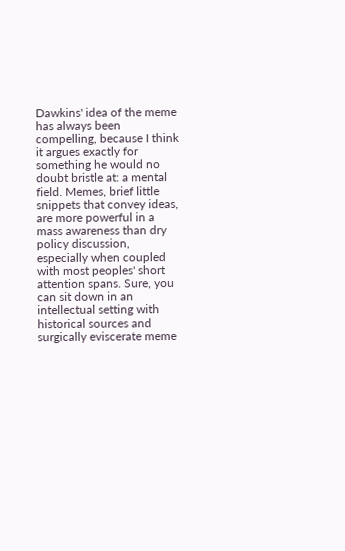Dawkins' idea of the meme has always been compelling, because I think it argues exactly for something he would no doubt bristle at: a mental field. Memes, brief little snippets that convey ideas, are more powerful in a mass awareness than dry policy discussion, especially when coupled with most peoples' short attention spans. Sure, you can sit down in an intellectual setting with historical sources and surgically eviscerate meme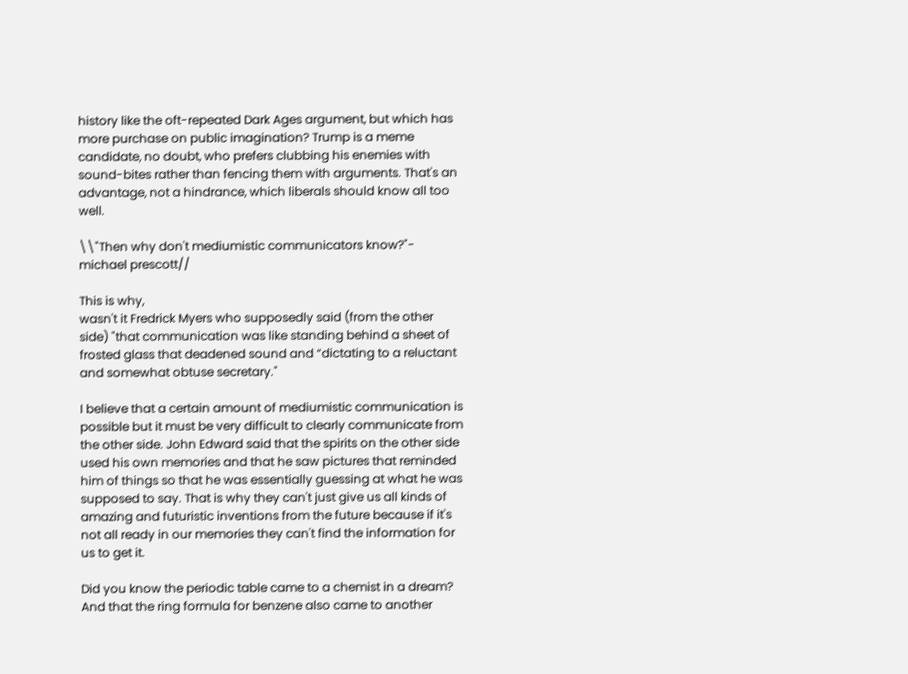history like the oft-repeated Dark Ages argument, but which has more purchase on public imagination? Trump is a meme candidate, no doubt, who prefers clubbing his enemies with sound-bites rather than fencing them with arguments. That's an advantage, not a hindrance, which liberals should know all too well.

\\"Then why don't mediumistic communicators know?"- michael prescott//

This is why,
wasn't it Fredrick Myers who supposedly said (from the other side) "that communication was like standing behind a sheet of frosted glass that deadened sound and “dictating to a reluctant and somewhat obtuse secretary."

I believe that a certain amount of mediumistic communication is possible but it must be very difficult to clearly communicate from the other side. John Edward said that the spirits on the other side used his own memories and that he saw pictures that reminded him of things so that he was essentially guessing at what he was supposed to say. That is why they can't just give us all kinds of amazing and futuristic inventions from the future because if it's not all ready in our memories they can't find the information for us to get it.

Did you know the periodic table came to a chemist in a dream? And that the ring formula for benzene also came to another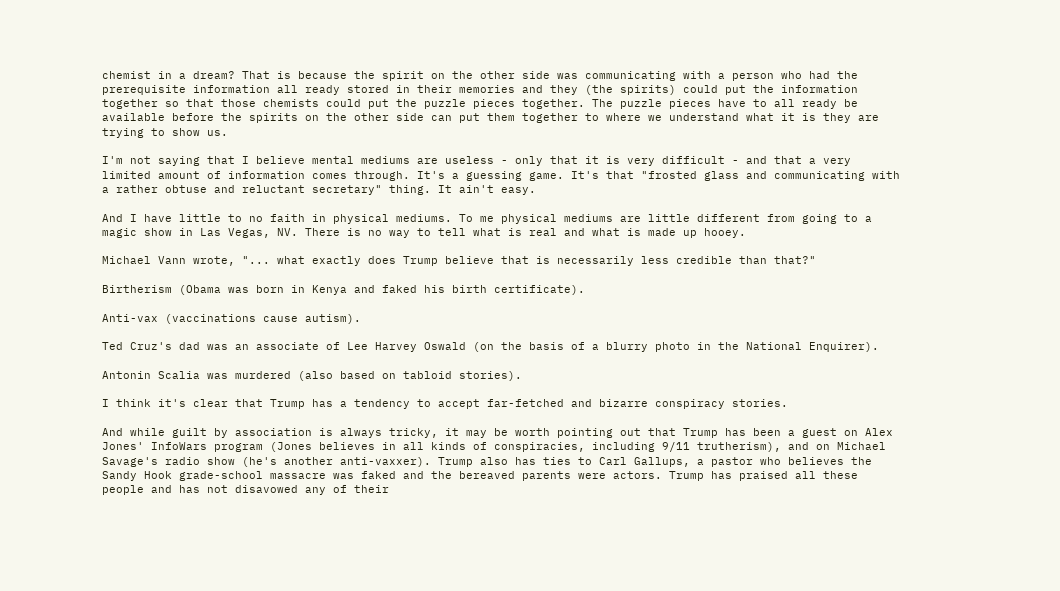chemist in a dream? That is because the spirit on the other side was communicating with a person who had the prerequisite information all ready stored in their memories and they (the spirits) could put the information together so that those chemists could put the puzzle pieces together. The puzzle pieces have to all ready be available before the spirits on the other side can put them together to where we understand what it is they are trying to show us.

I'm not saying that I believe mental mediums are useless - only that it is very difficult - and that a very limited amount of information comes through. It's a guessing game. It's that "frosted glass and communicating with a rather obtuse and reluctant secretary" thing. It ain't easy.

And I have little to no faith in physical mediums. To me physical mediums are little different from going to a magic show in Las Vegas, NV. There is no way to tell what is real and what is made up hooey.

Michael Vann wrote, "... what exactly does Trump believe that is necessarily less credible than that?"

Birtherism (Obama was born in Kenya and faked his birth certificate).

Anti-vax (vaccinations cause autism).

Ted Cruz's dad was an associate of Lee Harvey Oswald (on the basis of a blurry photo in the National Enquirer).

Antonin Scalia was murdered (also based on tabloid stories).

I think it's clear that Trump has a tendency to accept far-fetched and bizarre conspiracy stories.

And while guilt by association is always tricky, it may be worth pointing out that Trump has been a guest on Alex Jones' InfoWars program (Jones believes in all kinds of conspiracies, including 9/11 trutherism), and on Michael Savage's radio show (he's another anti-vaxxer). Trump also has ties to Carl Gallups, a pastor who believes the Sandy Hook grade-school massacre was faked and the bereaved parents were actors. Trump has praised all these people and has not disavowed any of their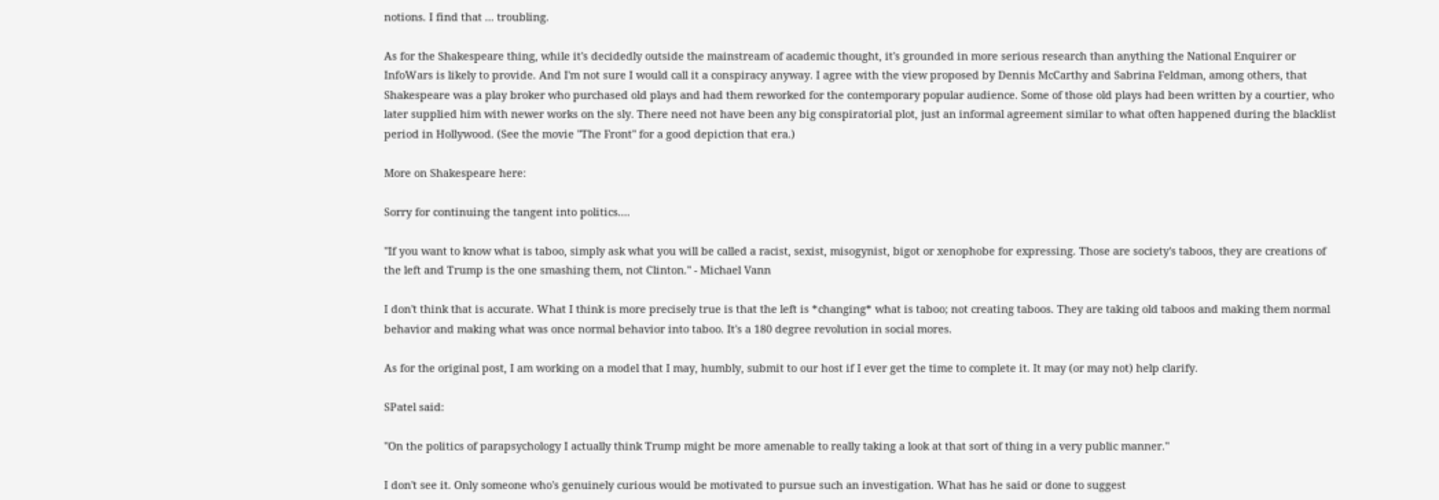notions. I find that ... troubling.

As for the Shakespeare thing, while it's decidedly outside the mainstream of academic thought, it's grounded in more serious research than anything the National Enquirer or InfoWars is likely to provide. And I'm not sure I would call it a conspiracy anyway. I agree with the view proposed by Dennis McCarthy and Sabrina Feldman, among others, that Shakespeare was a play broker who purchased old plays and had them reworked for the contemporary popular audience. Some of those old plays had been written by a courtier, who later supplied him with newer works on the sly. There need not have been any big conspiratorial plot, just an informal agreement similar to what often happened during the blacklist period in Hollywood. (See the movie "The Front" for a good depiction that era.)

More on Shakespeare here:

Sorry for continuing the tangent into politics....

"If you want to know what is taboo, simply ask what you will be called a racist, sexist, misogynist, bigot or xenophobe for expressing. Those are society's taboos, they are creations of the left and Trump is the one smashing them, not Clinton." - Michael Vann

I don't think that is accurate. What I think is more precisely true is that the left is *changing* what is taboo; not creating taboos. They are taking old taboos and making them normal behavior and making what was once normal behavior into taboo. It's a 180 degree revolution in social mores.

As for the original post, I am working on a model that I may, humbly, submit to our host if I ever get the time to complete it. It may (or may not) help clarify.

SPatel said:

"On the politics of parapsychology I actually think Trump might be more amenable to really taking a look at that sort of thing in a very public manner."

I don't see it. Only someone who's genuinely curious would be motivated to pursue such an investigation. What has he said or done to suggest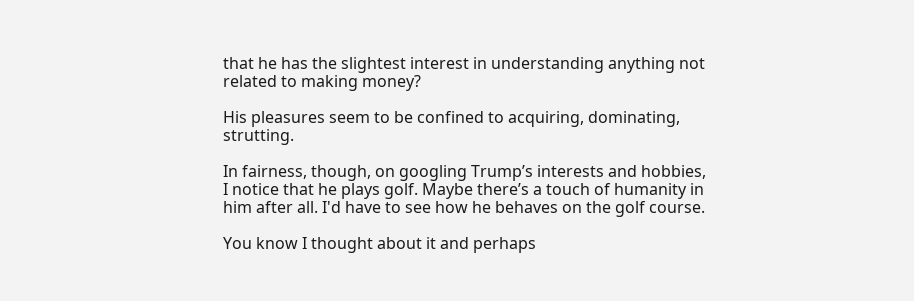that he has the slightest interest in understanding anything not related to making money?

His pleasures seem to be confined to acquiring, dominating, strutting.

In fairness, though, on googling Trump’s interests and hobbies, I notice that he plays golf. Maybe there’s a touch of humanity in him after all. I'd have to see how he behaves on the golf course.

You know I thought about it and perhaps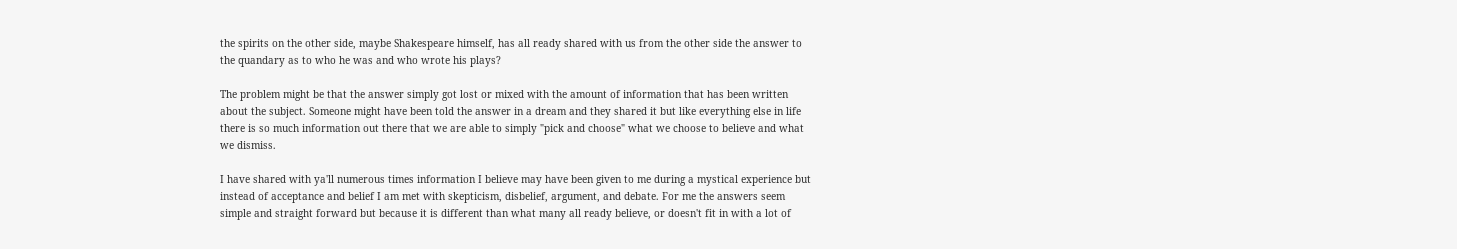the spirits on the other side, maybe Shakespeare himself, has all ready shared with us from the other side the answer to the quandary as to who he was and who wrote his plays?

The problem might be that the answer simply got lost or mixed with the amount of information that has been written about the subject. Someone might have been told the answer in a dream and they shared it but like everything else in life there is so much information out there that we are able to simply "pick and choose" what we choose to believe and what we dismiss.

I have shared with ya'll numerous times information I believe may have been given to me during a mystical experience but instead of acceptance and belief I am met with skepticism, disbelief, argument, and debate. For me the answers seem simple and straight forward but because it is different than what many all ready believe, or doesn't fit in with a lot of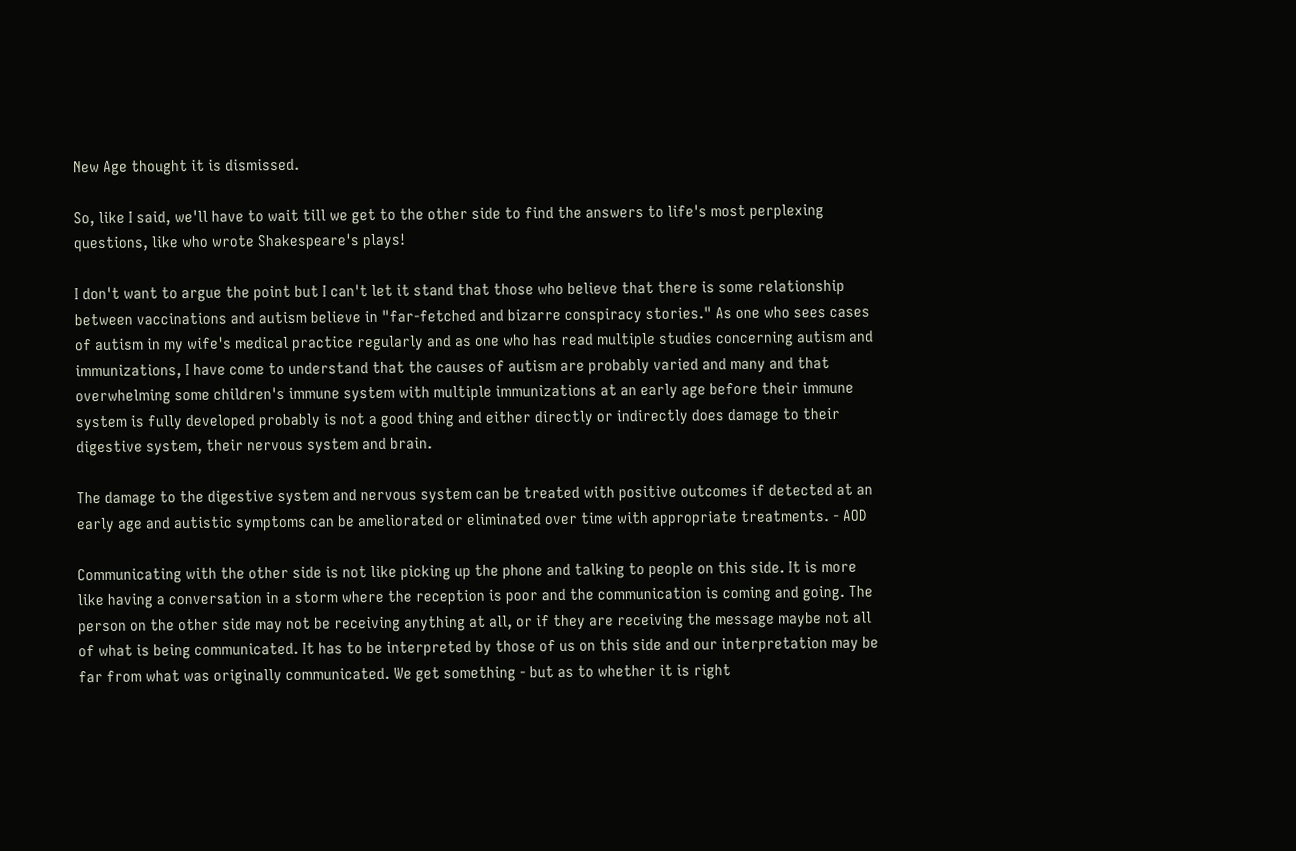New Age thought it is dismissed.

So, like I said, we'll have to wait till we get to the other side to find the answers to life's most perplexing questions, like who wrote Shakespeare's plays!

I don't want to argue the point but I can't let it stand that those who believe that there is some relationship between vaccinations and autism believe in "far-fetched and bizarre conspiracy stories." As one who sees cases of autism in my wife's medical practice regularly and as one who has read multiple studies concerning autism and immunizations, I have come to understand that the causes of autism are probably varied and many and that overwhelming some children's immune system with multiple immunizations at an early age before their immune system is fully developed probably is not a good thing and either directly or indirectly does damage to their digestive system, their nervous system and brain.

The damage to the digestive system and nervous system can be treated with positive outcomes if detected at an early age and autistic symptoms can be ameliorated or eliminated over time with appropriate treatments. - AOD

Communicating with the other side is not like picking up the phone and talking to people on this side. It is more like having a conversation in a storm where the reception is poor and the communication is coming and going. The person on the other side may not be receiving anything at all, or if they are receiving the message maybe not all of what is being communicated. It has to be interpreted by those of us on this side and our interpretation may be far from what was originally communicated. We get something - but as to whether it is right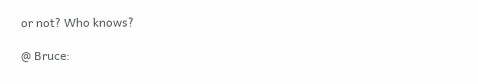or not? Who knows?

@ Bruce: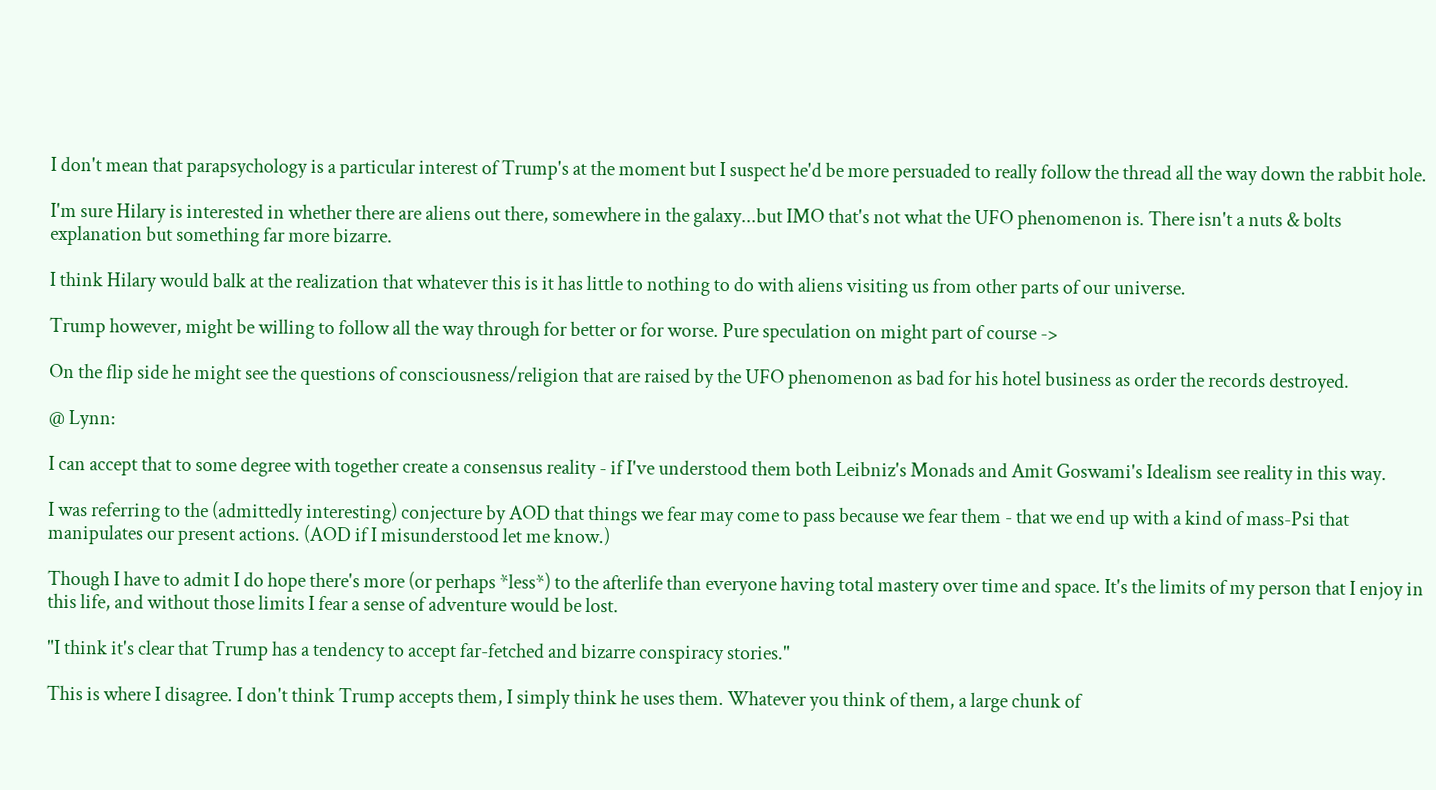I don't mean that parapsychology is a particular interest of Trump's at the moment but I suspect he'd be more persuaded to really follow the thread all the way down the rabbit hole.

I'm sure Hilary is interested in whether there are aliens out there, somewhere in the galaxy...but IMO that's not what the UFO phenomenon is. There isn't a nuts & bolts explanation but something far more bizarre.

I think Hilary would balk at the realization that whatever this is it has little to nothing to do with aliens visiting us from other parts of our universe.

Trump however, might be willing to follow all the way through for better or for worse. Pure speculation on might part of course ->

On the flip side he might see the questions of consciousness/religion that are raised by the UFO phenomenon as bad for his hotel business as order the records destroyed.

@ Lynn:

I can accept that to some degree with together create a consensus reality - if I've understood them both Leibniz's Monads and Amit Goswami's Idealism see reality in this way.

I was referring to the (admittedly interesting) conjecture by AOD that things we fear may come to pass because we fear them - that we end up with a kind of mass-Psi that manipulates our present actions. (AOD if I misunderstood let me know.)

Though I have to admit I do hope there's more (or perhaps *less*) to the afterlife than everyone having total mastery over time and space. It's the limits of my person that I enjoy in this life, and without those limits I fear a sense of adventure would be lost.

"I think it's clear that Trump has a tendency to accept far-fetched and bizarre conspiracy stories."

This is where I disagree. I don't think Trump accepts them, I simply think he uses them. Whatever you think of them, a large chunk of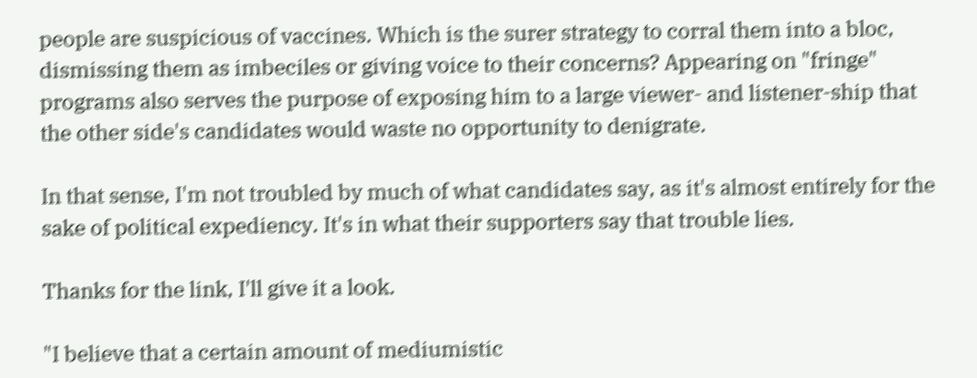people are suspicious of vaccines. Which is the surer strategy to corral them into a bloc, dismissing them as imbeciles or giving voice to their concerns? Appearing on "fringe" programs also serves the purpose of exposing him to a large viewer- and listener-ship that the other side's candidates would waste no opportunity to denigrate.

In that sense, I'm not troubled by much of what candidates say, as it's almost entirely for the sake of political expediency. It's in what their supporters say that trouble lies.

Thanks for the link, I'll give it a look.

"I believe that a certain amount of mediumistic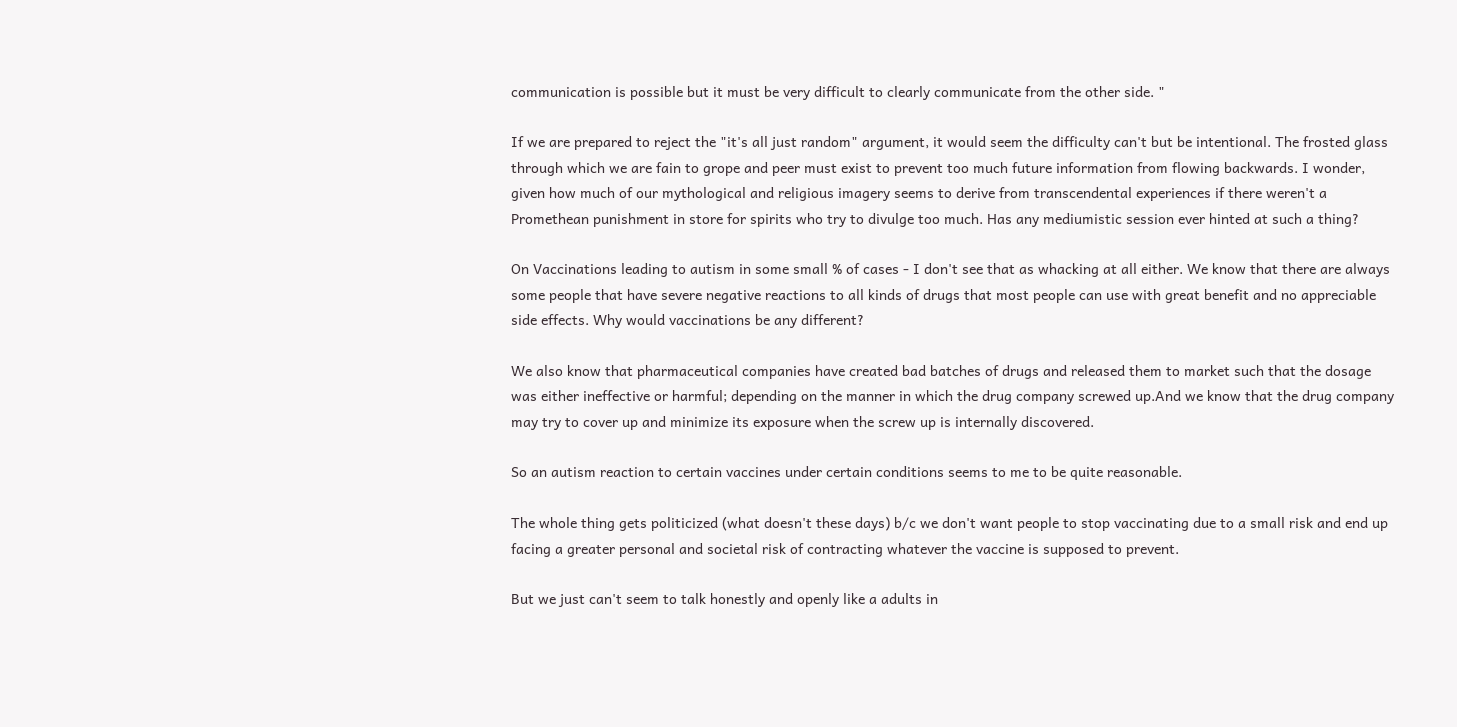communication is possible but it must be very difficult to clearly communicate from the other side. "

If we are prepared to reject the "it's all just random" argument, it would seem the difficulty can't but be intentional. The frosted glass through which we are fain to grope and peer must exist to prevent too much future information from flowing backwards. I wonder, given how much of our mythological and religious imagery seems to derive from transcendental experiences if there weren't a Promethean punishment in store for spirits who try to divulge too much. Has any mediumistic session ever hinted at such a thing?

On Vaccinations leading to autism in some small % of cases - I don't see that as whacking at all either. We know that there are always some people that have severe negative reactions to all kinds of drugs that most people can use with great benefit and no appreciable side effects. Why would vaccinations be any different?

We also know that pharmaceutical companies have created bad batches of drugs and released them to market such that the dosage was either ineffective or harmful; depending on the manner in which the drug company screwed up.And we know that the drug company may try to cover up and minimize its exposure when the screw up is internally discovered.

So an autism reaction to certain vaccines under certain conditions seems to me to be quite reasonable.

The whole thing gets politicized (what doesn't these days) b/c we don't want people to stop vaccinating due to a small risk and end up facing a greater personal and societal risk of contracting whatever the vaccine is supposed to prevent.

But we just can't seem to talk honestly and openly like a adults in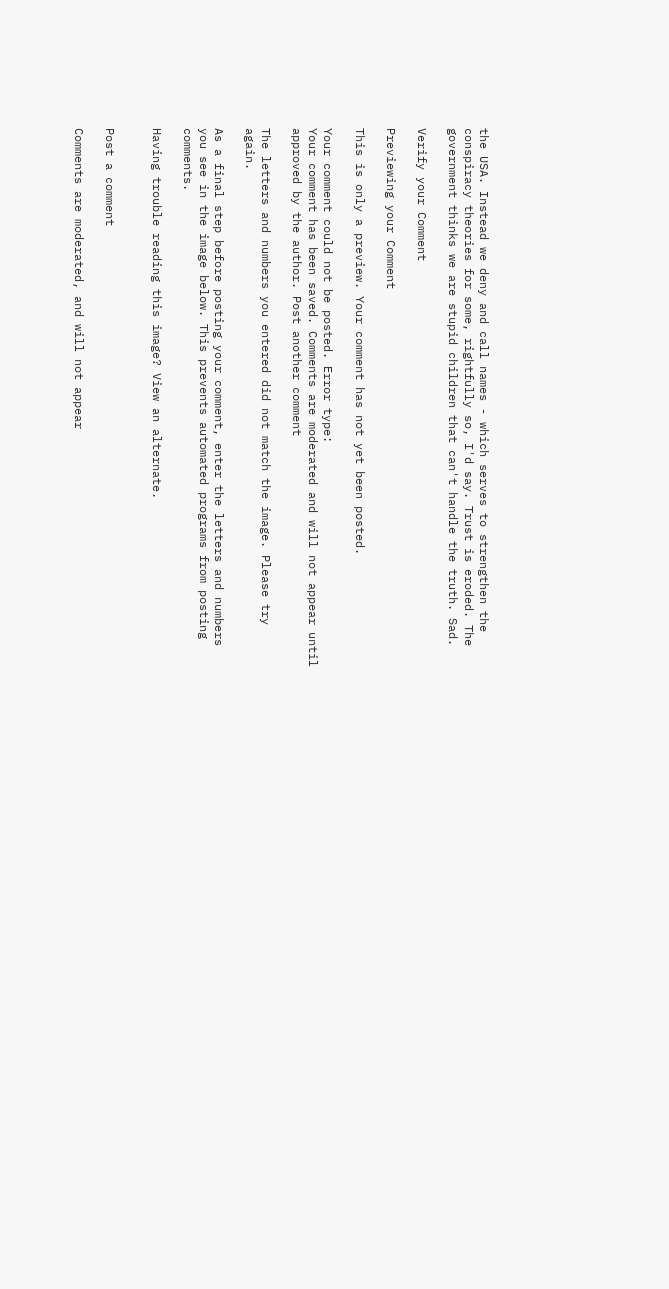the USA. Instead we deny and call names - which serves to strengthen the conspiracy theories for some, rightfully so, I'd say. Trust is eroded. The government thinks we are stupid children that can't handle the truth. Sad.

Verify your Comment

Previewing your Comment

This is only a preview. Your comment has not yet been posted.

Your comment could not be posted. Error type:
Your comment has been saved. Comments are moderated and will not appear until approved by the author. Post another comment

The letters and numbers you entered did not match the image. Please try again.

As a final step before posting your comment, enter the letters and numbers you see in the image below. This prevents automated programs from posting comments.

Having trouble reading this image? View an alternate.


Post a comment

Comments are moderated, and will not appear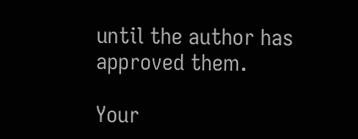until the author has approved them.

Your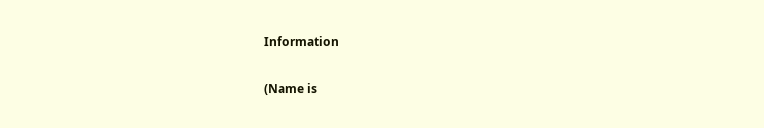Information

(Name is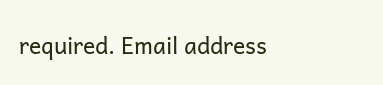required. Email address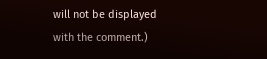will not be displayed with the comment.)